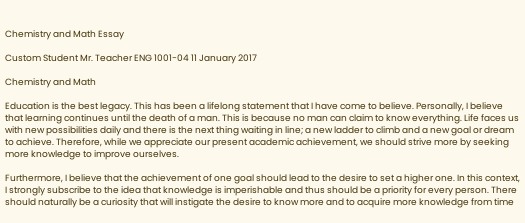Chemistry and Math Essay

Custom Student Mr. Teacher ENG 1001-04 11 January 2017

Chemistry and Math

Education is the best legacy. This has been a lifelong statement that I have come to believe. Personally, I believe that learning continues until the death of a man. This is because no man can claim to know everything. Life faces us with new possibilities daily and there is the next thing waiting in line; a new ladder to climb and a new goal or dream to achieve. Therefore, while we appreciate our present academic achievement, we should strive more by seeking more knowledge to improve ourselves.

Furthermore, I believe that the achievement of one goal should lead to the desire to set a higher one. In this context, I strongly subscribe to the idea that knowledge is imperishable and thus should be a priority for every person. There should naturally be a curiosity that will instigate the desire to know more and to acquire more knowledge from time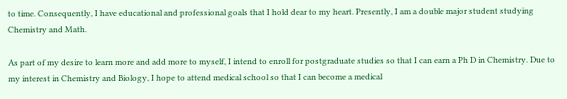to time. Consequently, I have educational and professional goals that I hold dear to my heart. Presently, I am a double major student studying Chemistry and Math.

As part of my desire to learn more and add more to myself, I intend to enroll for postgraduate studies so that I can earn a Ph D in Chemistry. Due to my interest in Chemistry and Biology, I hope to attend medical school so that I can become a medical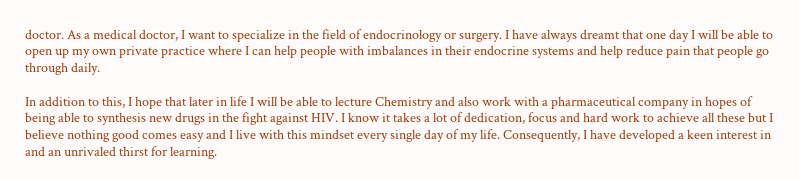doctor. As a medical doctor, I want to specialize in the field of endocrinology or surgery. I have always dreamt that one day I will be able to open up my own private practice where I can help people with imbalances in their endocrine systems and help reduce pain that people go through daily.

In addition to this, I hope that later in life I will be able to lecture Chemistry and also work with a pharmaceutical company in hopes of being able to synthesis new drugs in the fight against HIV. I know it takes a lot of dedication, focus and hard work to achieve all these but I believe nothing good comes easy and I live with this mindset every single day of my life. Consequently, I have developed a keen interest in and an unrivaled thirst for learning.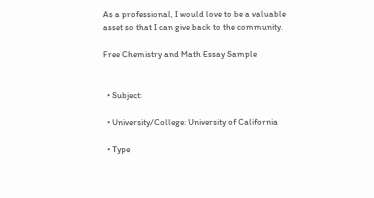As a professional, I would love to be a valuable asset so that I can give back to the community.

Free Chemistry and Math Essay Sample


  • Subject:

  • University/College: University of California

  • Type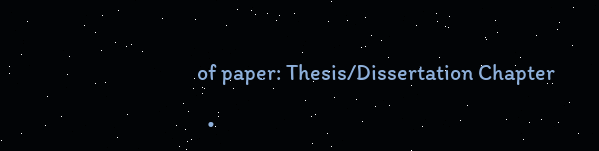of paper: Thesis/Dissertation Chapter

  •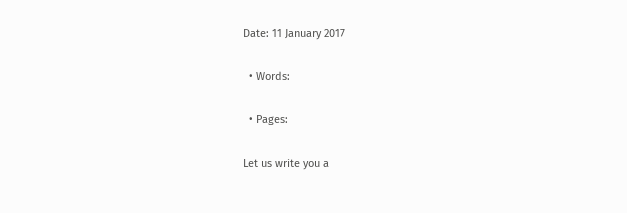Date: 11 January 2017

  • Words:

  • Pages:

Let us write you a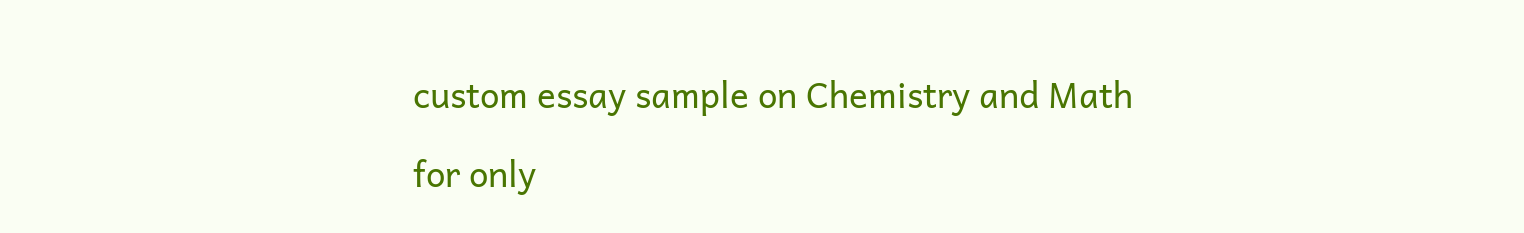custom essay sample on Chemistry and Math

for only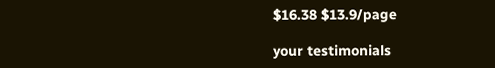$16.38 $13.9/page

your testimonials